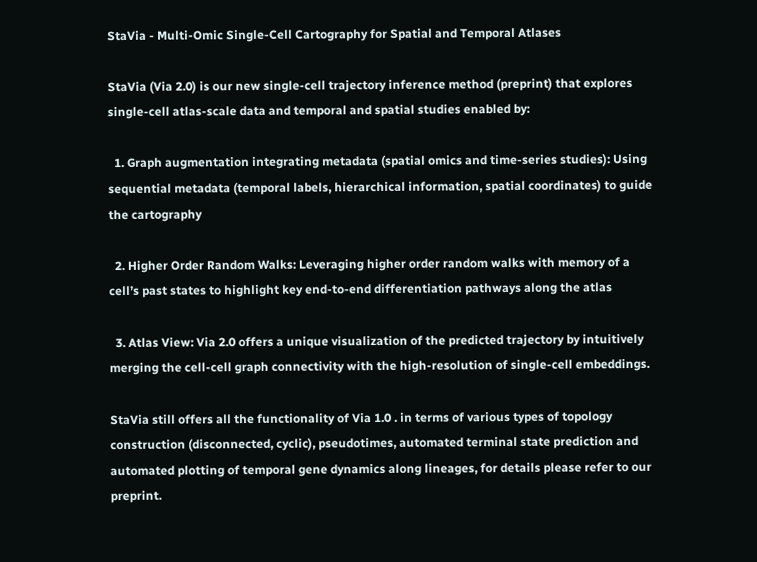StaVia - Multi-Omic Single-Cell Cartography for Spatial and Temporal Atlases

StaVia (Via 2.0) is our new single-cell trajectory inference method (preprint) that explores single-cell atlas-scale data and temporal and spatial studies enabled by:

  1. Graph augmentation integrating metadata (spatial omics and time-series studies): Using sequential metadata (temporal labels, hierarchical information, spatial coordinates) to guide the cartography

  2. Higher Order Random Walks: Leveraging higher order random walks with memory of a cell’s past states to highlight key end-to-end differentiation pathways along the atlas

  3. Atlas View: Via 2.0 offers a unique visualization of the predicted trajectory by intuitively merging the cell-cell graph connectivity with the high-resolution of single-cell embeddings.

StaVia still offers all the functionality of Via 1.0 . in terms of various types of topology construction (disconnected, cyclic), pseudotimes, automated terminal state prediction and automated plotting of temporal gene dynamics along lineages, for details please refer to our preprint.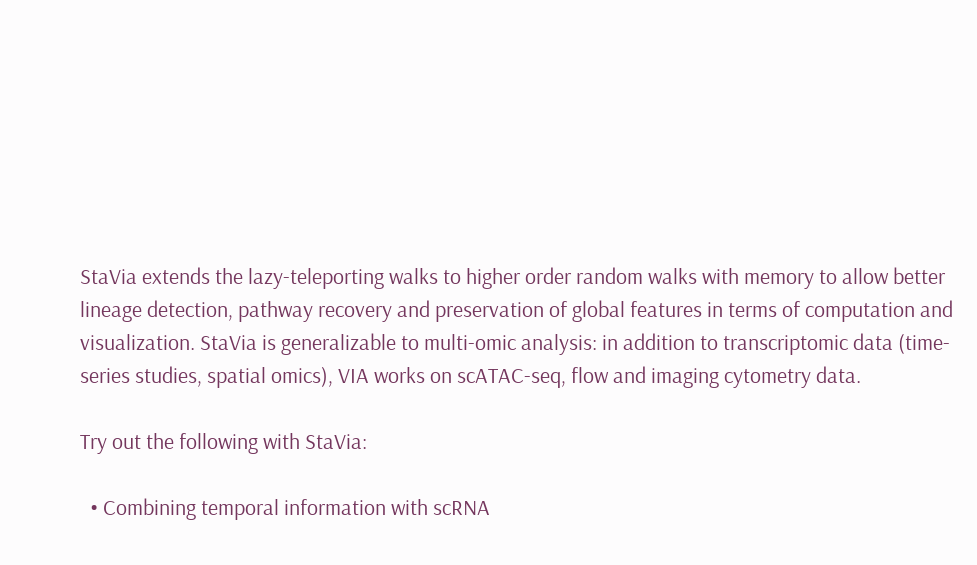StaVia extends the lazy-teleporting walks to higher order random walks with memory to allow better lineage detection, pathway recovery and preservation of global features in terms of computation and visualization. StaVia is generalizable to multi-omic analysis: in addition to transcriptomic data (time-series studies, spatial omics), VIA works on scATAC-seq, flow and imaging cytometry data.

Try out the following with StaVia:

  • Combining temporal information with scRNA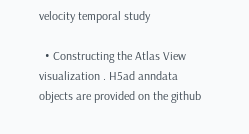velocity temporal study

  • Constructing the Atlas View visualization . H5ad anndata objects are provided on the github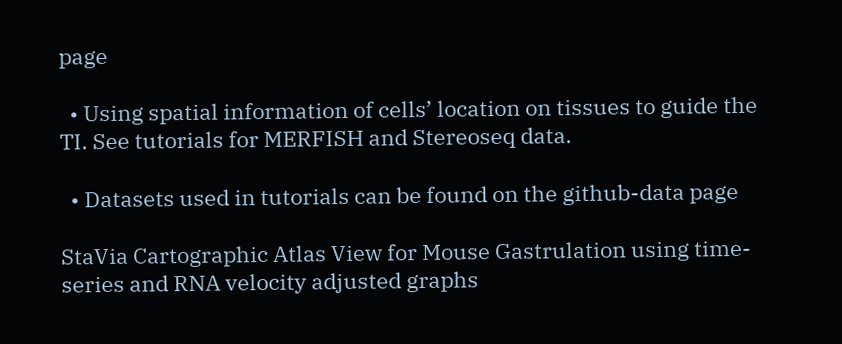page

  • Using spatial information of cells’ location on tissues to guide the TI. See tutorials for MERFISH and Stereoseq data.

  • Datasets used in tutorials can be found on the github-data page

StaVia Cartographic Atlas View for Mouse Gastrulation using time-series and RNA velocity adjusted graphs